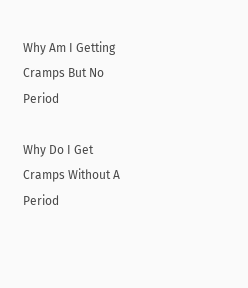Why Am I Getting Cramps But No Period

Why Do I Get Cramps Without A Period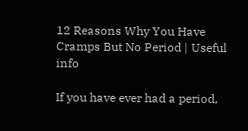12 Reasons Why You Have Cramps But No Period | Useful info

If you have ever had a period,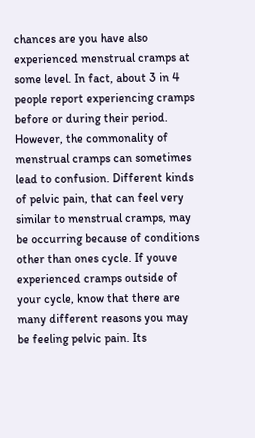chances are you have also experienced menstrual cramps at some level. In fact, about 3 in 4 people report experiencing cramps before or during their period. However, the commonality of menstrual cramps can sometimes lead to confusion. Different kinds of pelvic pain, that can feel very similar to menstrual cramps, may be occurring because of conditions other than ones cycle. If youve experienced cramps outside of your cycle, know that there are many different reasons you may be feeling pelvic pain. Its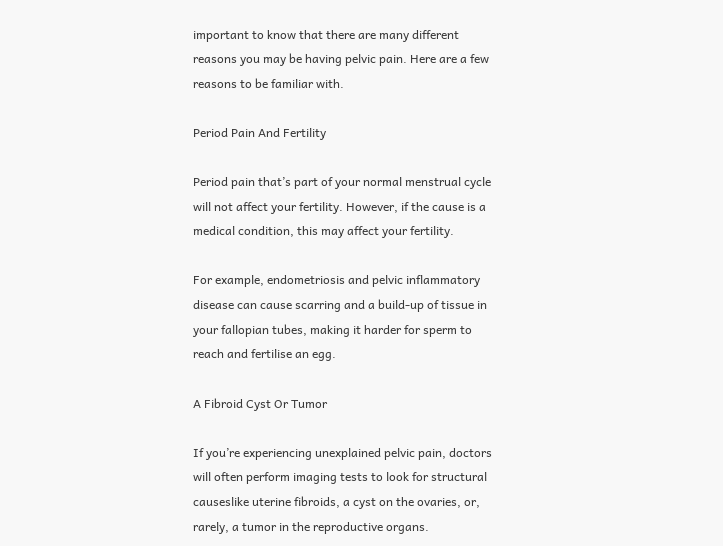important to know that there are many different reasons you may be having pelvic pain. Here are a few reasons to be familiar with.

Period Pain And Fertility

Period pain that’s part of your normal menstrual cycle will not affect your fertility. However, if the cause is a medical condition, this may affect your fertility.

For example, endometriosis and pelvic inflammatory disease can cause scarring and a build-up of tissue in your fallopian tubes, making it harder for sperm to reach and fertilise an egg.

A Fibroid Cyst Or Tumor

If you’re experiencing unexplained pelvic pain, doctors will often perform imaging tests to look for structural causeslike uterine fibroids, a cyst on the ovaries, or, rarely, a tumor in the reproductive organs.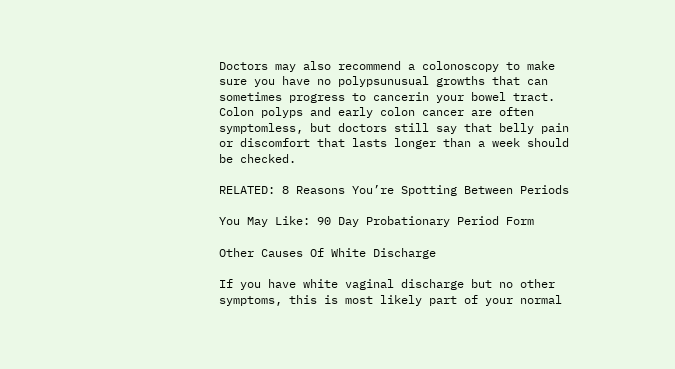Doctors may also recommend a colonoscopy to make sure you have no polypsunusual growths that can sometimes progress to cancerin your bowel tract. Colon polyps and early colon cancer are often symptomless, but doctors still say that belly pain or discomfort that lasts longer than a week should be checked.

RELATED: 8 Reasons You’re Spotting Between Periods

You May Like: 90 Day Probationary Period Form

Other Causes Of White Discharge

If you have white vaginal discharge but no other symptoms, this is most likely part of your normal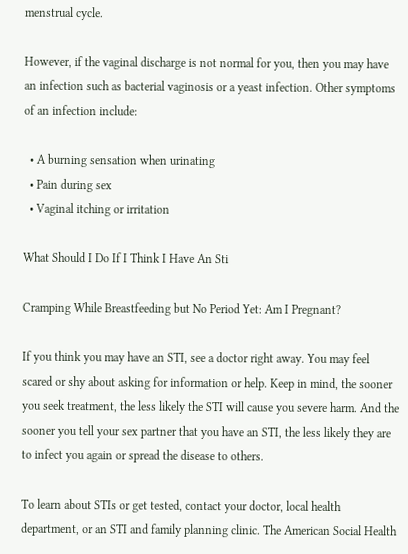menstrual cycle.

However, if the vaginal discharge is not normal for you, then you may have an infection such as bacterial vaginosis or a yeast infection. Other symptoms of an infection include:

  • A burning sensation when urinating
  • Pain during sex
  • Vaginal itching or irritation

What Should I Do If I Think I Have An Sti

Cramping While Breastfeeding but No Period Yet: Am I Pregnant?

If you think you may have an STI, see a doctor right away. You may feel scared or shy about asking for information or help. Keep in mind, the sooner you seek treatment, the less likely the STI will cause you severe harm. And the sooner you tell your sex partner that you have an STI, the less likely they are to infect you again or spread the disease to others.

To learn about STIs or get tested, contact your doctor, local health department, or an STI and family planning clinic. The American Social Health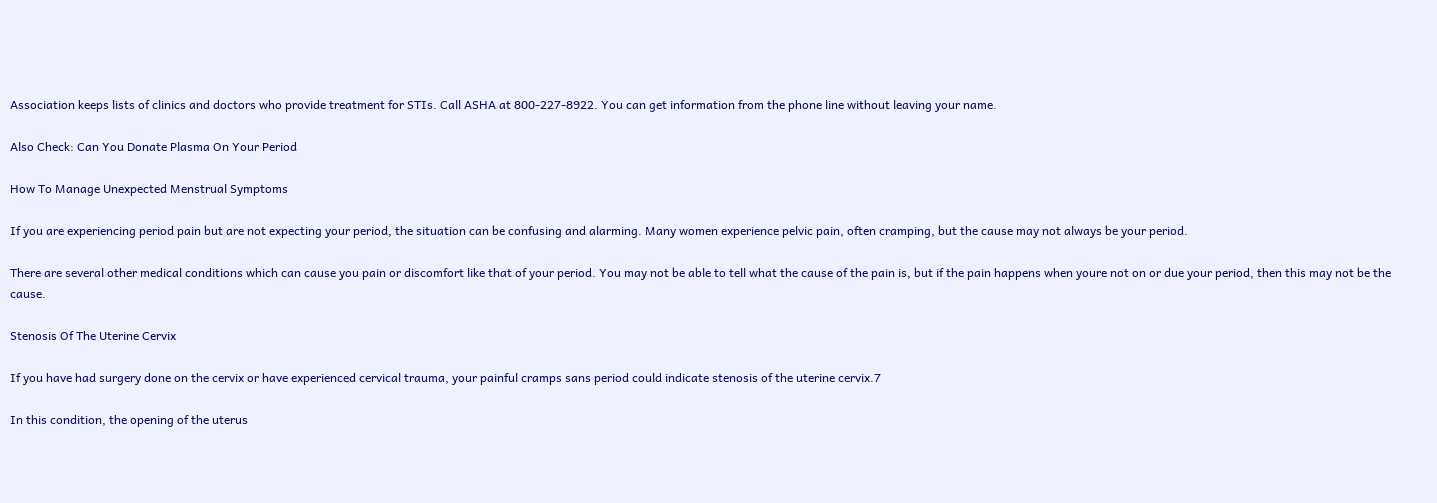Association keeps lists of clinics and doctors who provide treatment for STIs. Call ASHA at 800-227-8922. You can get information from the phone line without leaving your name.

Also Check: Can You Donate Plasma On Your Period

How To Manage Unexpected Menstrual Symptoms

If you are experiencing period pain but are not expecting your period, the situation can be confusing and alarming. Many women experience pelvic pain, often cramping, but the cause may not always be your period.

There are several other medical conditions which can cause you pain or discomfort like that of your period. You may not be able to tell what the cause of the pain is, but if the pain happens when youre not on or due your period, then this may not be the cause.

Stenosis Of The Uterine Cervix

If you have had surgery done on the cervix or have experienced cervical trauma, your painful cramps sans period could indicate stenosis of the uterine cervix.7

In this condition, the opening of the uterus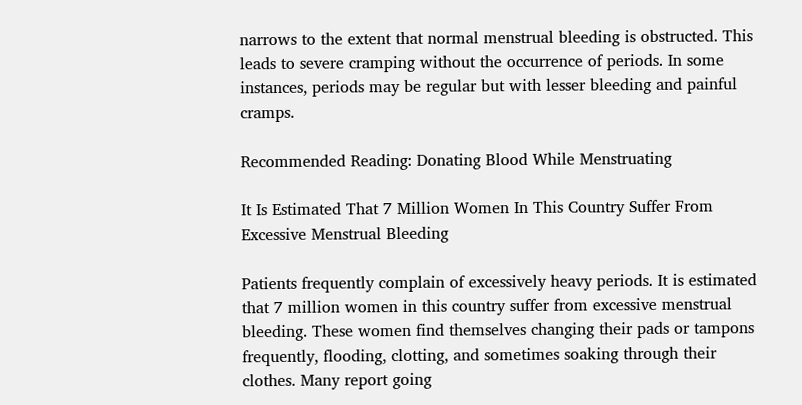narrows to the extent that normal menstrual bleeding is obstructed. This leads to severe cramping without the occurrence of periods. In some instances, periods may be regular but with lesser bleeding and painful cramps.

Recommended Reading: Donating Blood While Menstruating

It Is Estimated That 7 Million Women In This Country Suffer From Excessive Menstrual Bleeding

Patients frequently complain of excessively heavy periods. It is estimated that 7 million women in this country suffer from excessive menstrual bleeding. These women find themselves changing their pads or tampons frequently, flooding, clotting, and sometimes soaking through their clothes. Many report going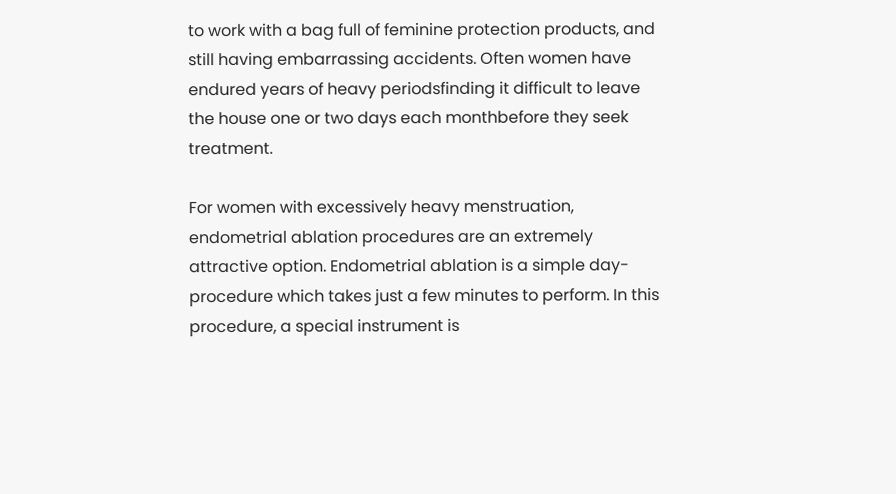to work with a bag full of feminine protection products, and still having embarrassing accidents. Often women have endured years of heavy periodsfinding it difficult to leave the house one or two days each monthbefore they seek treatment.

For women with excessively heavy menstruation, endometrial ablation procedures are an extremely attractive option. Endometrial ablation is a simple day-procedure which takes just a few minutes to perform. In this procedure, a special instrument is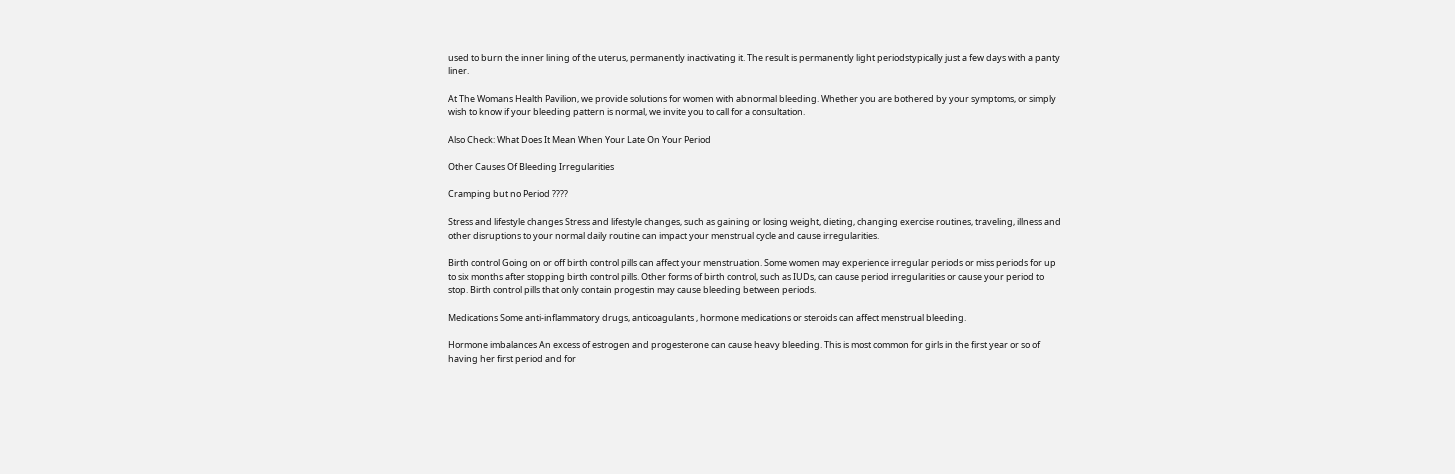used to burn the inner lining of the uterus, permanently inactivating it. The result is permanently light periodstypically just a few days with a panty liner.

At The Womans Health Pavilion, we provide solutions for women with abnormal bleeding. Whether you are bothered by your symptoms, or simply wish to know if your bleeding pattern is normal, we invite you to call for a consultation.

Also Check: What Does It Mean When Your Late On Your Period

Other Causes Of Bleeding Irregularities

Cramping but no Period ????

Stress and lifestyle changes Stress and lifestyle changes, such as gaining or losing weight, dieting, changing exercise routines, traveling, illness and other disruptions to your normal daily routine can impact your menstrual cycle and cause irregularities.

Birth control Going on or off birth control pills can affect your menstruation. Some women may experience irregular periods or miss periods for up to six months after stopping birth control pills. Other forms of birth control, such as IUDs, can cause period irregularities or cause your period to stop. Birth control pills that only contain progestin may cause bleeding between periods.

Medications Some anti-inflammatory drugs, anticoagulants , hormone medications or steroids can affect menstrual bleeding.

Hormone imbalances An excess of estrogen and progesterone can cause heavy bleeding. This is most common for girls in the first year or so of having her first period and for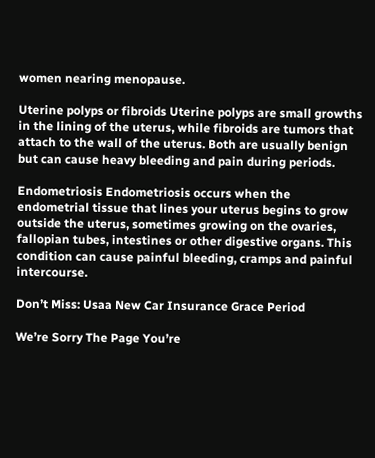women nearing menopause.

Uterine polyps or fibroids Uterine polyps are small growths in the lining of the uterus, while fibroids are tumors that attach to the wall of the uterus. Both are usually benign but can cause heavy bleeding and pain during periods.

Endometriosis Endometriosis occurs when the endometrial tissue that lines your uterus begins to grow outside the uterus, sometimes growing on the ovaries, fallopian tubes, intestines or other digestive organs. This condition can cause painful bleeding, cramps and painful intercourse.

Don’t Miss: Usaa New Car Insurance Grace Period

We’re Sorry The Page You’re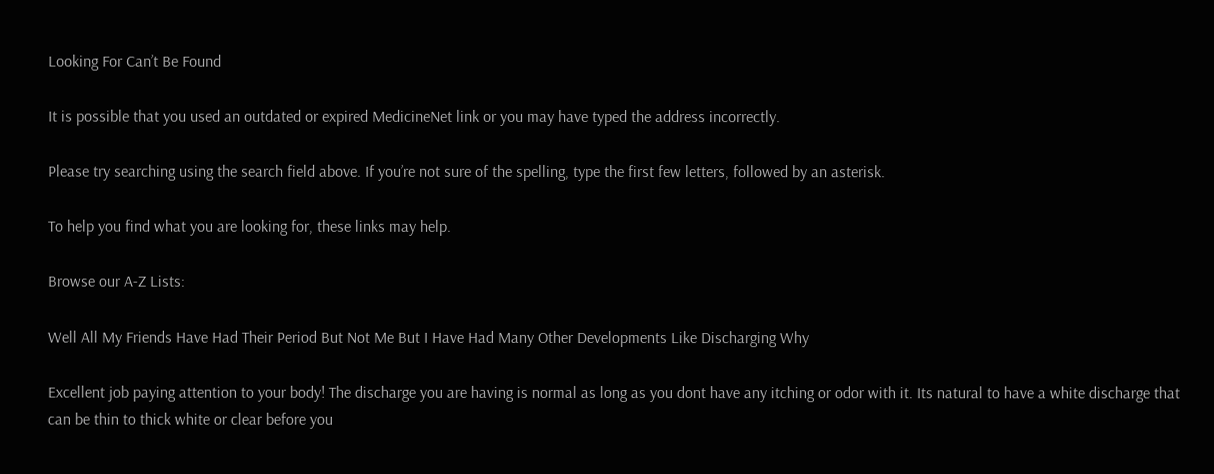Looking For Can’t Be Found

It is possible that you used an outdated or expired MedicineNet link or you may have typed the address incorrectly.

Please try searching using the search field above. If you’re not sure of the spelling, type the first few letters, followed by an asterisk.

To help you find what you are looking for, these links may help.

Browse our A-Z Lists:

Well All My Friends Have Had Their Period But Not Me But I Have Had Many Other Developments Like Discharging Why

Excellent job paying attention to your body! The discharge you are having is normal as long as you dont have any itching or odor with it. Its natural to have a white discharge that can be thin to thick white or clear before you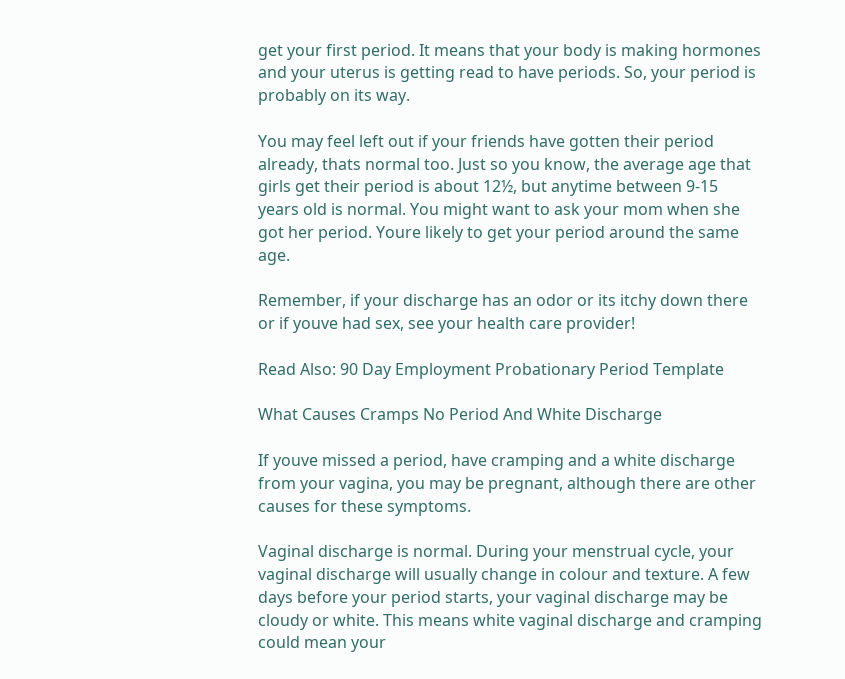get your first period. It means that your body is making hormones and your uterus is getting read to have periods. So, your period is probably on its way.

You may feel left out if your friends have gotten their period already, thats normal too. Just so you know, the average age that girls get their period is about 12½, but anytime between 9-15 years old is normal. You might want to ask your mom when she got her period. Youre likely to get your period around the same age.

Remember, if your discharge has an odor or its itchy down there or if youve had sex, see your health care provider!

Read Also: 90 Day Employment Probationary Period Template

What Causes Cramps No Period And White Discharge

If youve missed a period, have cramping and a white discharge from your vagina, you may be pregnant, although there are other causes for these symptoms.

Vaginal discharge is normal. During your menstrual cycle, your vaginal discharge will usually change in colour and texture. A few days before your period starts, your vaginal discharge may be cloudy or white. This means white vaginal discharge and cramping could mean your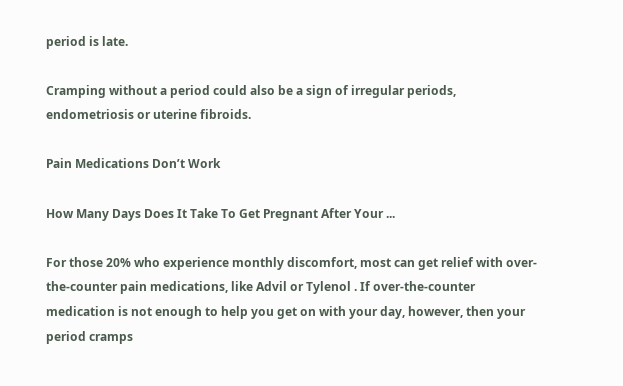period is late.

Cramping without a period could also be a sign of irregular periods, endometriosis or uterine fibroids.

Pain Medications Don’t Work

How Many Days Does It Take To Get Pregnant After Your ...

For those 20% who experience monthly discomfort, most can get relief with over-the-counter pain medications, like Advil or Tylenol . If over-the-counter medication is not enough to help you get on with your day, however, then your period cramps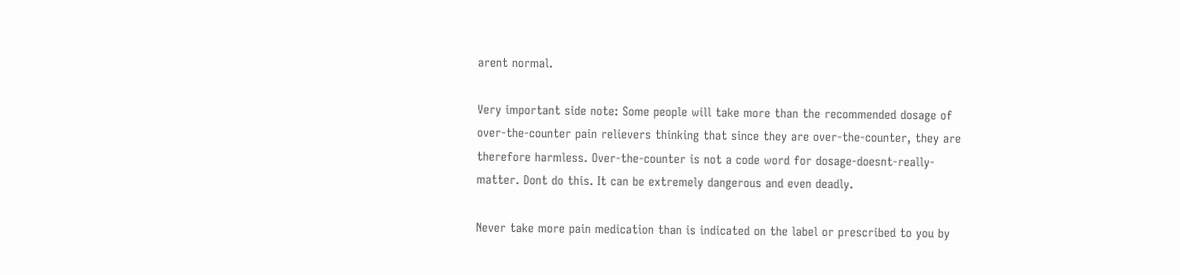arent normal.

Very important side note: Some people will take more than the recommended dosage of over-the-counter pain relievers thinking that since they are over-the-counter, they are therefore harmless. Over-the-counter is not a code word for dosage-doesnt-really-matter. Dont do this. It can be extremely dangerous and even deadly.

Never take more pain medication than is indicated on the label or prescribed to you by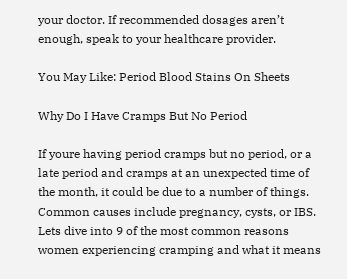your doctor. If recommended dosages aren’t enough, speak to your healthcare provider.

You May Like: Period Blood Stains On Sheets

Why Do I Have Cramps But No Period

If youre having period cramps but no period, or a late period and cramps at an unexpected time of the month, it could be due to a number of things. Common causes include pregnancy, cysts, or IBS. Lets dive into 9 of the most common reasons women experiencing cramping and what it means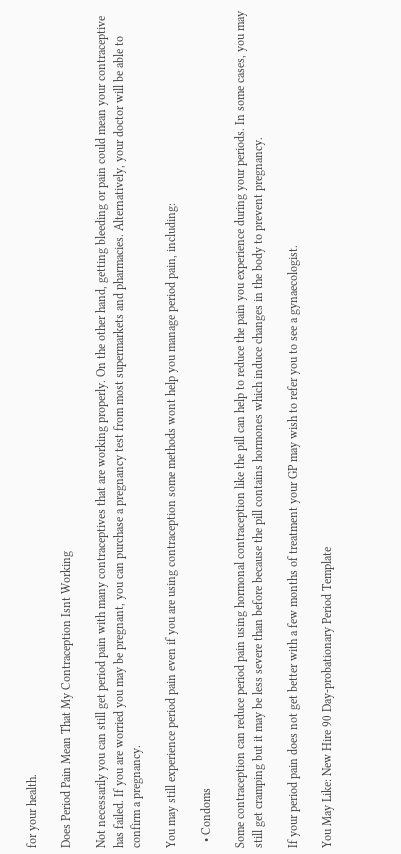for your health.

Does Period Pain Mean That My Contraception Isnt Working

Not necessarily you can still get period pain with many contraceptives that are working properly. On the other hand, getting bleeding or pain could mean your contraceptive has failed. If you are worried you may be pregnant, you can purchase a pregnancy test from most supermarkets and pharmacies. Alternatively, your doctor will be able to confirm a pregnancy.

You may still experience period pain even if you are using contraception some methods wont help you manage period pain, including:

  • Condoms

Some contraception can reduce period pain using hormonal contraception like the pill can help to reduce the pain you experience during your periods. In some cases, you may still get cramping but it may be less severe than before because the pill contains hormones which induce changes in the body to prevent pregnancy.

If your period pain does not get better with a few months of treatment your GP may wish to refer you to see a gynaecologist.

You May Like: New Hire 90 Day-probationary Period Template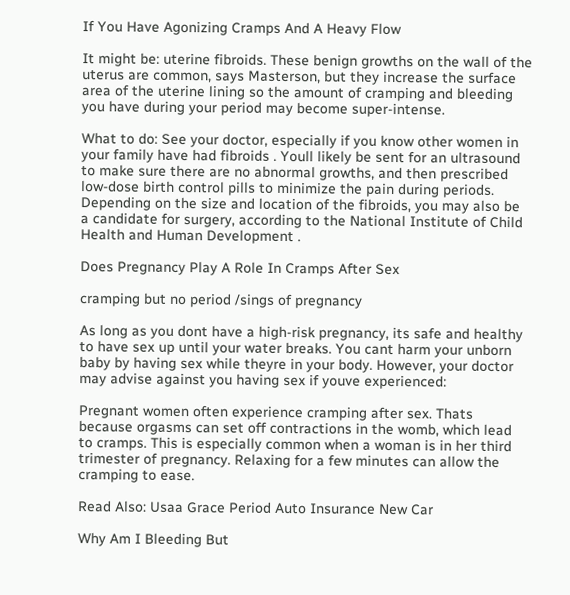If You Have Agonizing Cramps And A Heavy Flow

It might be: uterine fibroids. These benign growths on the wall of the uterus are common, says Masterson, but they increase the surface area of the uterine lining so the amount of cramping and bleeding you have during your period may become super-intense.

What to do: See your doctor, especially if you know other women in your family have had fibroids . Youll likely be sent for an ultrasound to make sure there are no abnormal growths, and then prescribed low-dose birth control pills to minimize the pain during periods. Depending on the size and location of the fibroids, you may also be a candidate for surgery, according to the National Institute of Child Health and Human Development .

Does Pregnancy Play A Role In Cramps After Sex

cramping but no period /sings of pregnancy

As long as you dont have a high-risk pregnancy, its safe and healthy to have sex up until your water breaks. You cant harm your unborn baby by having sex while theyre in your body. However, your doctor may advise against you having sex if youve experienced:

Pregnant women often experience cramping after sex. Thats because orgasms can set off contractions in the womb, which lead to cramps. This is especially common when a woman is in her third trimester of pregnancy. Relaxing for a few minutes can allow the cramping to ease.

Read Also: Usaa Grace Period Auto Insurance New Car

Why Am I Bleeding But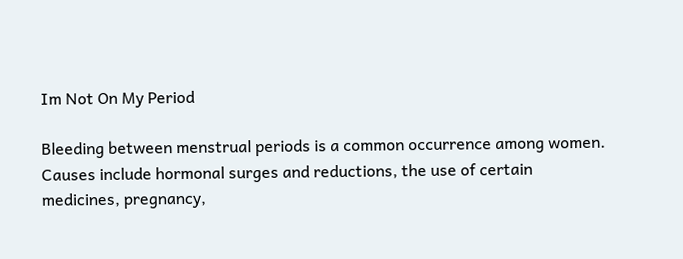Im Not On My Period

Bleeding between menstrual periods is a common occurrence among women. Causes include hormonal surges and reductions, the use of certain medicines, pregnancy,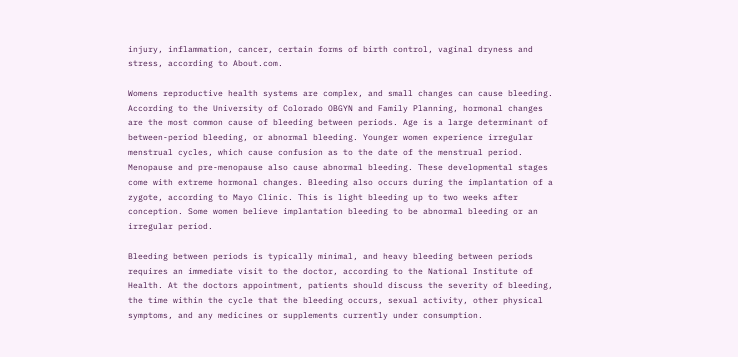injury, inflammation, cancer, certain forms of birth control, vaginal dryness and stress, according to About.com.

Womens reproductive health systems are complex, and small changes can cause bleeding. According to the University of Colorado OBGYN and Family Planning, hormonal changes are the most common cause of bleeding between periods. Age is a large determinant of between-period bleeding, or abnormal bleeding. Younger women experience irregular menstrual cycles, which cause confusion as to the date of the menstrual period. Menopause and pre-menopause also cause abnormal bleeding. These developmental stages come with extreme hormonal changes. Bleeding also occurs during the implantation of a zygote, according to Mayo Clinic. This is light bleeding up to two weeks after conception. Some women believe implantation bleeding to be abnormal bleeding or an irregular period.

Bleeding between periods is typically minimal, and heavy bleeding between periods requires an immediate visit to the doctor, according to the National Institute of Health. At the doctors appointment, patients should discuss the severity of bleeding, the time within the cycle that the bleeding occurs, sexual activity, other physical symptoms, and any medicines or supplements currently under consumption.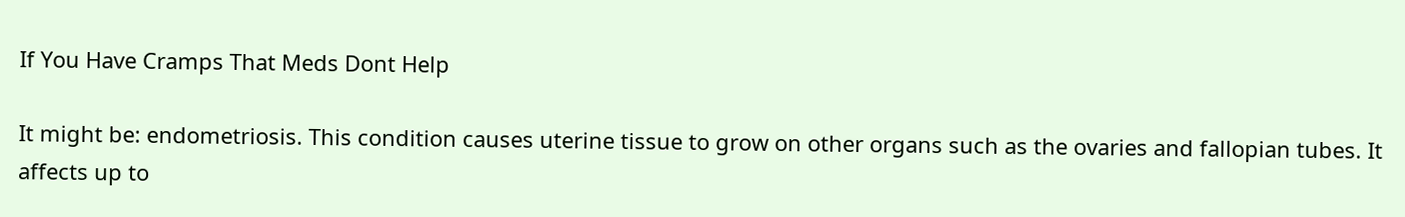If You Have Cramps That Meds Dont Help

It might be: endometriosis. This condition causes uterine tissue to grow on other organs such as the ovaries and fallopian tubes. It affects up to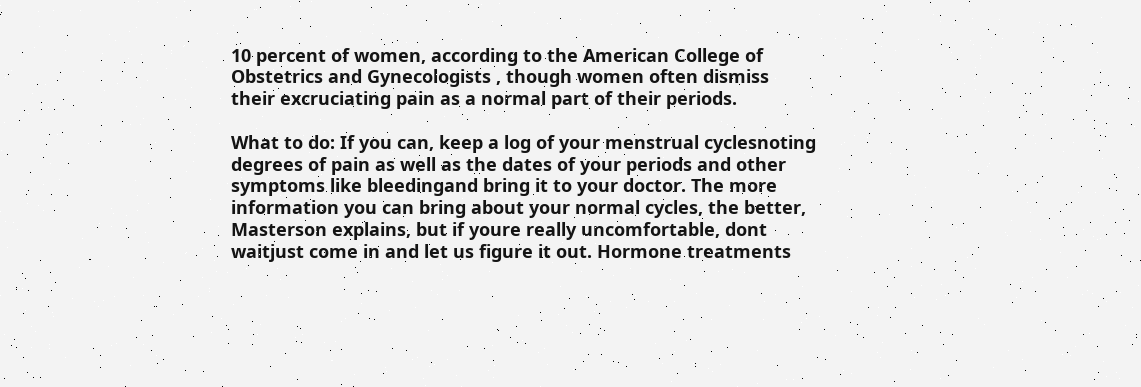10 percent of women, according to the American College of Obstetrics and Gynecologists , though women often dismiss their excruciating pain as a normal part of their periods.

What to do: If you can, keep a log of your menstrual cyclesnoting degrees of pain as well as the dates of your periods and other symptoms like bleedingand bring it to your doctor. The more information you can bring about your normal cycles, the better, Masterson explains, but if youre really uncomfortable, dont waitjust come in and let us figure it out. Hormone treatments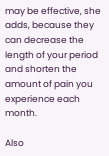may be effective, she adds, because they can decrease the length of your period and shorten the amount of pain you experience each month.

Also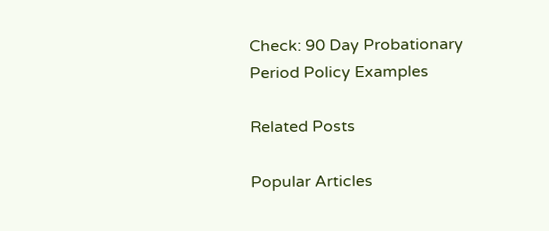Check: 90 Day Probationary Period Policy Examples

Related Posts

Popular Articles